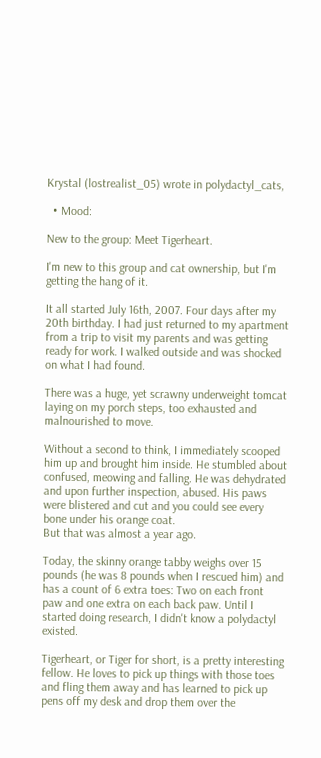Krystal (lostrealist_05) wrote in polydactyl_cats,

  • Mood:

New to the group: Meet Tigerheart.

I'm new to this group and cat ownership, but I'm getting the hang of it.

It all started July 16th, 2007. Four days after my 20th birthday. I had just returned to my apartment from a trip to visit my parents and was getting ready for work. I walked outside and was shocked on what I had found.

There was a huge, yet scrawny underweight tomcat laying on my porch steps, too exhausted and malnourished to move.

Without a second to think, I immediately scooped him up and brought him inside. He stumbled about confused, meowing and falling. He was dehydrated and upon further inspection, abused. His paws were blistered and cut and you could see every bone under his orange coat.
But that was almost a year ago.

Today, the skinny orange tabby weighs over 15 pounds (he was 8 pounds when I rescued him) and has a count of 6 extra toes: Two on each front paw and one extra on each back paw. Until I started doing research, I didn't know a polydactyl existed.

Tigerheart, or Tiger for short, is a pretty interesting fellow. He loves to pick up things with those toes and fling them away and has learned to pick up pens off my desk and drop them over the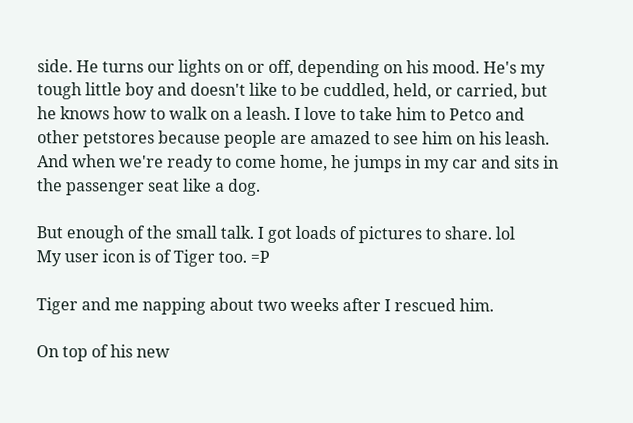side. He turns our lights on or off, depending on his mood. He's my tough little boy and doesn't like to be cuddled, held, or carried, but he knows how to walk on a leash. I love to take him to Petco and other petstores because people are amazed to see him on his leash. And when we're ready to come home, he jumps in my car and sits in the passenger seat like a dog.

But enough of the small talk. I got loads of pictures to share. lol
My user icon is of Tiger too. =P

Tiger and me napping about two weeks after I rescued him.

On top of his new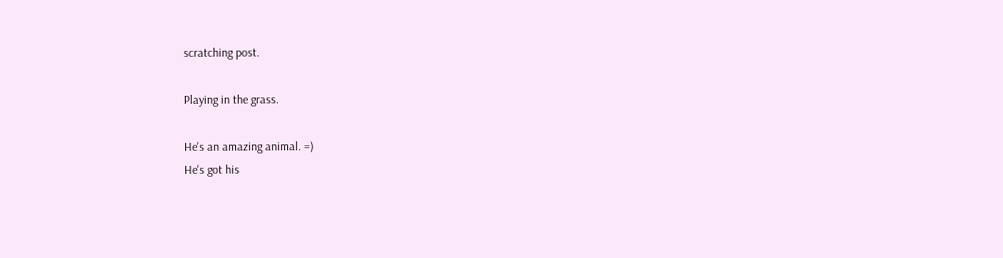scratching post.

Playing in the grass.

He's an amazing animal. =)
He's got his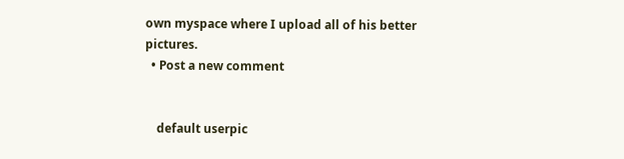own myspace where I upload all of his better pictures.
  • Post a new comment


    default userpic